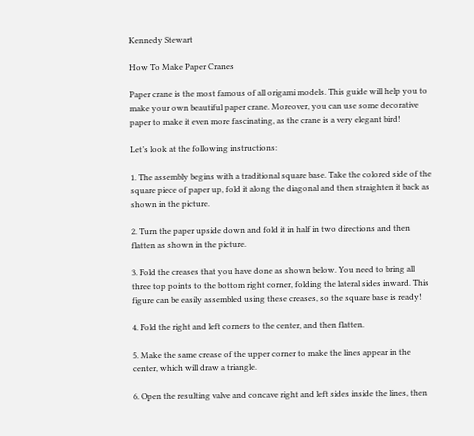Kennedy Stewart

How To Make Paper Cranes

Paper crane is the most famous of all origami models. This guide will help you to make your own beautiful paper crane. Moreover, you can use some decorative paper to make it even more fascinating, as the crane is a very elegant bird!

Let’s look at the following instructions:

1. The assembly begins with a traditional square base. Take the colored side of the square piece of paper up, fold it along the diagonal and then straighten it back as shown in the picture.

2. Turn the paper upside down and fold it in half in two directions and then flatten as shown in the picture.

3. Fold the creases that you have done as shown below. You need to bring all three top points to the bottom right corner, folding the lateral sides inward. This figure can be easily assembled using these creases, so the square base is ready!

4. Fold the right and left corners to the center, and then flatten.

5. Make the same crease of the upper corner to make the lines appear in the center, which will draw a triangle.

6. Open the resulting valve and concave right and left sides inside the lines, then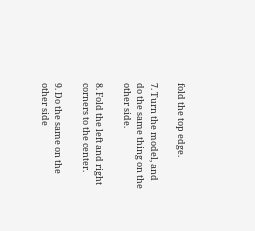fold the top edge.

7. Turn the model, and do the same thing on the other side.

8. Fold the left and right corners to the center.

9. Do the same on the other side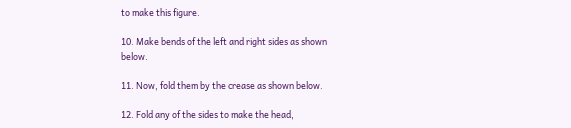to make this figure.

10. Make bends of the left and right sides as shown below.

11. Now, fold them by the crease as shown below.

12. Fold any of the sides to make the head,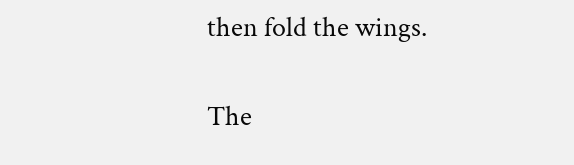then fold the wings.

The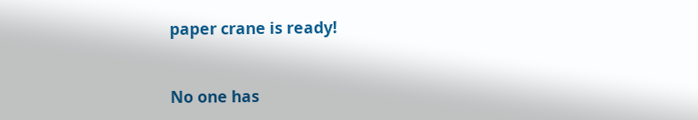paper crane is ready!


No one has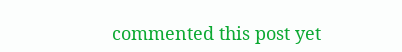commented this post yet